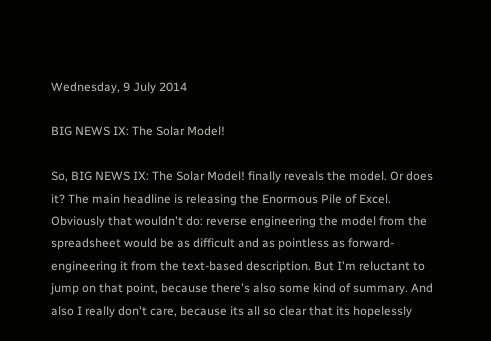Wednesday, 9 July 2014

BIG NEWS IX: The Solar Model!

So, BIG NEWS IX: The Solar Model! finally reveals the model. Or does it? The main headline is releasing the Enormous Pile of Excel. Obviously that wouldn't do: reverse engineering the model from the spreadsheet would be as difficult and as pointless as forward-engineering it from the text-based description. But I'm reluctant to jump on that point, because there's also some kind of summary. And also I really don't care, because its all so clear that its hopelessly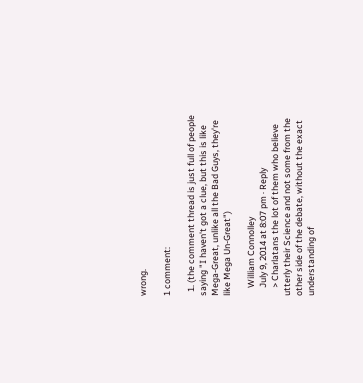wrong.

1 comment:

  1. (the comment thread is just full of people saying "I haven't got a clue, but this is like Mega-Great, unlike all the Bad Guys, they're like Mega Un-Great")

    William Connolley
    July 9, 2014 at 8:07 pm · Reply
    > Charlatans the lot of them who believe utterly their Science and not some from the other side of the debate, without the exact understanding of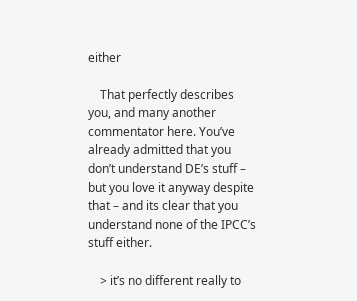either

    That perfectly describes you, and many another commentator here. You’ve already admitted that you don’t understand DE’s stuff – but you love it anyway despite that – and its clear that you understand none of the IPCC’s stuff either.

    > it’s no different really to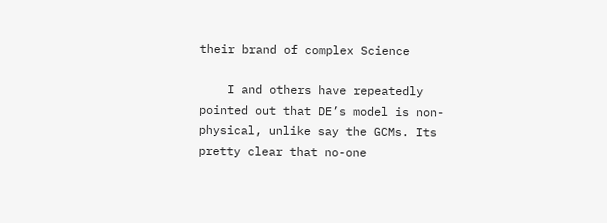their brand of complex Science

    I and others have repeatedly pointed out that DE’s model is non-physical, unlike say the GCMs. Its pretty clear that no-one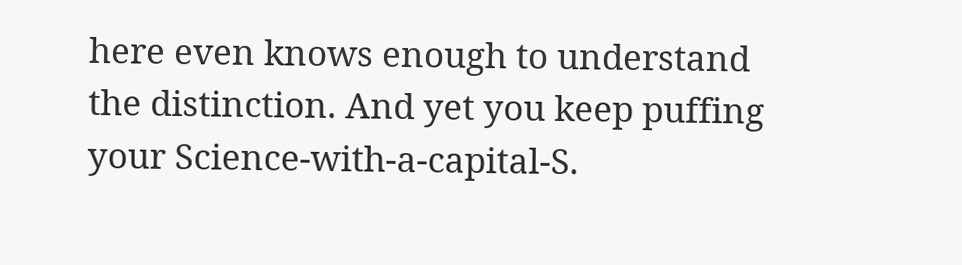here even knows enough to understand the distinction. And yet you keep puffing your Science-with-a-capital-S.